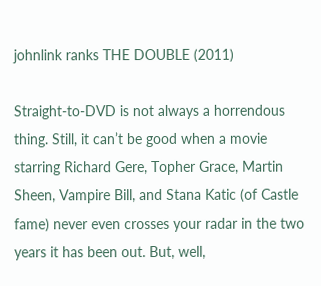johnlink ranks THE DOUBLE (2011)

Straight-to-DVD is not always a horrendous thing. Still, it can’t be good when a movie starring Richard Gere, Topher Grace, Martin Sheen, Vampire Bill, and Stana Katic (of Castle fame) never even crosses your radar in the two years it has been out. But, well,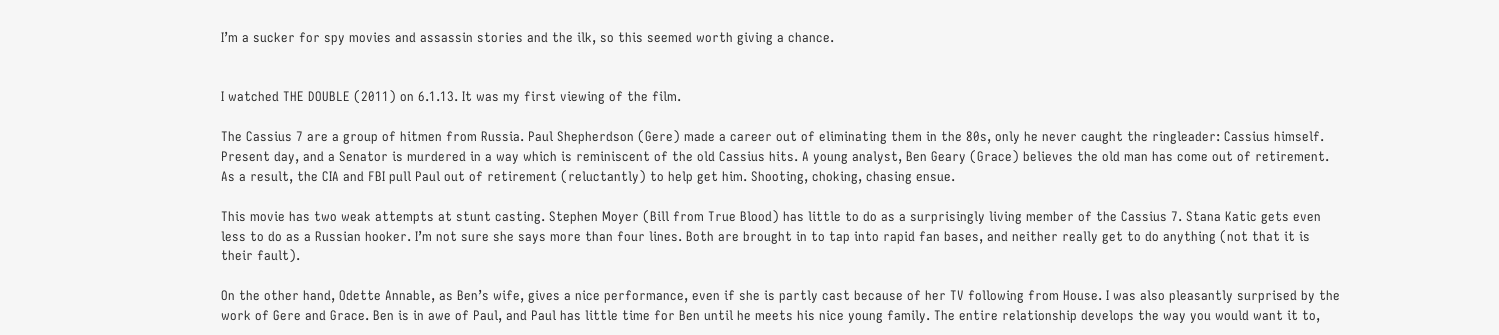I’m a sucker for spy movies and assassin stories and the ilk, so this seemed worth giving a chance.


I watched THE DOUBLE (2011) on 6.1.13. It was my first viewing of the film.

The Cassius 7 are a group of hitmen from Russia. Paul Shepherdson (Gere) made a career out of eliminating them in the 80s, only he never caught the ringleader: Cassius himself. Present day, and a Senator is murdered in a way which is reminiscent of the old Cassius hits. A young analyst, Ben Geary (Grace) believes the old man has come out of retirement. As a result, the CIA and FBI pull Paul out of retirement (reluctantly) to help get him. Shooting, choking, chasing ensue.

This movie has two weak attempts at stunt casting. Stephen Moyer (Bill from True Blood) has little to do as a surprisingly living member of the Cassius 7. Stana Katic gets even less to do as a Russian hooker. I’m not sure she says more than four lines. Both are brought in to tap into rapid fan bases, and neither really get to do anything (not that it is their fault).

On the other hand, Odette Annable, as Ben’s wife, gives a nice performance, even if she is partly cast because of her TV following from House. I was also pleasantly surprised by the work of Gere and Grace. Ben is in awe of Paul, and Paul has little time for Ben until he meets his nice young family. The entire relationship develops the way you would want it to,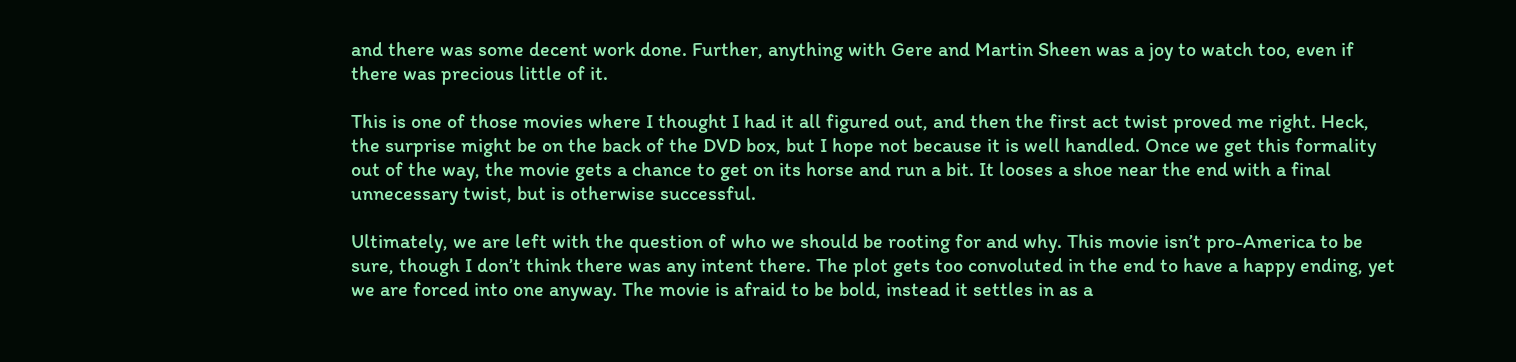and there was some decent work done. Further, anything with Gere and Martin Sheen was a joy to watch too, even if there was precious little of it.

This is one of those movies where I thought I had it all figured out, and then the first act twist proved me right. Heck, the surprise might be on the back of the DVD box, but I hope not because it is well handled. Once we get this formality out of the way, the movie gets a chance to get on its horse and run a bit. It looses a shoe near the end with a final unnecessary twist, but is otherwise successful.

Ultimately, we are left with the question of who we should be rooting for and why. This movie isn’t pro-America to be sure, though I don’t think there was any intent there. The plot gets too convoluted in the end to have a happy ending, yet we are forced into one anyway. The movie is afraid to be bold, instead it settles in as a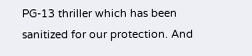PG-13 thriller which has been sanitized for our protection. And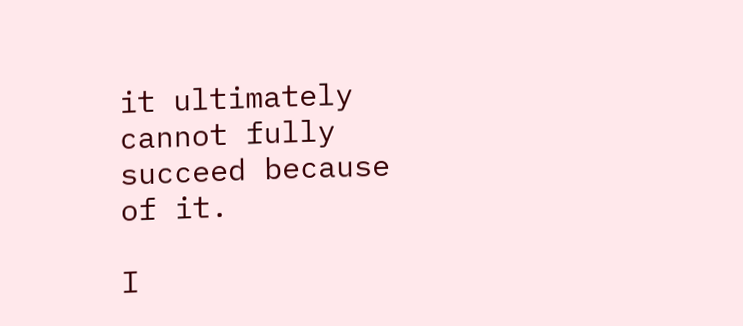it ultimately cannot fully succeed because of it.

I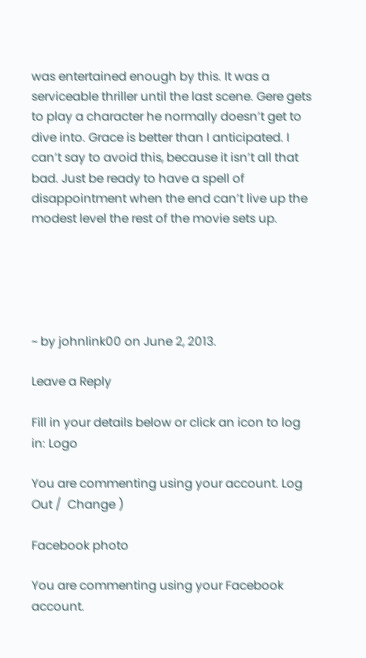was entertained enough by this. It was a serviceable thriller until the last scene. Gere gets to play a character he normally doesn’t get to dive into. Grace is better than I anticipated. I can’t say to avoid this, because it isn’t all that bad. Just be ready to have a spell of disappointment when the end can’t live up the modest level the rest of the movie sets up.





~ by johnlink00 on June 2, 2013.

Leave a Reply

Fill in your details below or click an icon to log in: Logo

You are commenting using your account. Log Out /  Change )

Facebook photo

You are commenting using your Facebook account.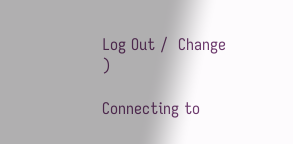Log Out /  Change )

Connecting to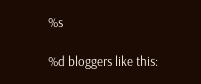%s

%d bloggers like this: